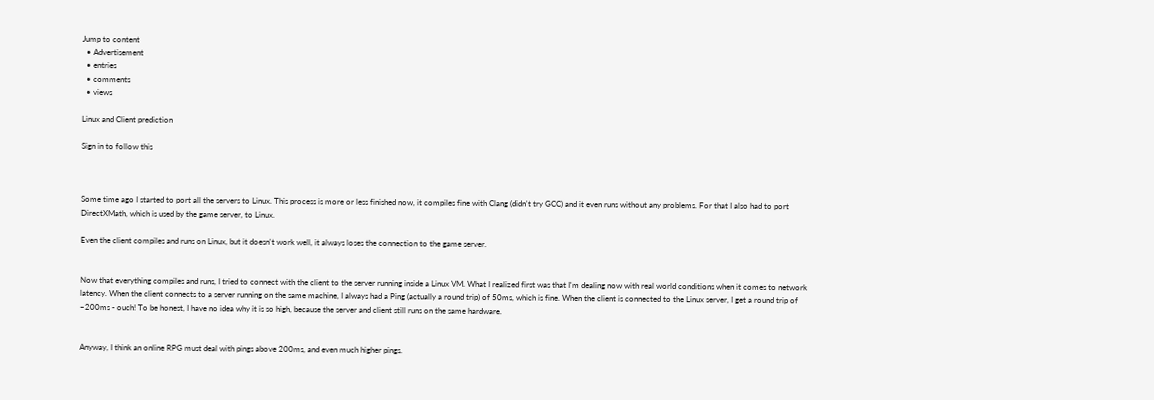Jump to content
  • Advertisement
  • entries
  • comments
  • views

Linux and Client prediction

Sign in to follow this



Some time ago I started to port all the servers to Linux. This process is more or less finished now, it compiles fine with Clang (didn't try GCC) and it even runs without any problems. For that I also had to port DirectXMath, which is used by the game server, to Linux.

Even the client compiles and runs on Linux, but it doesn't work well, it always loses the connection to the game server.


Now that everything compiles and runs, I tried to connect with the client to the server running inside a Linux VM. What I realized first was that I'm dealing now with real world conditions when it comes to network latency. When the client connects to a server running on the same machine, I always had a Ping (actually a round trip) of 50ms, which is fine. When the client is connected to the Linux server, I get a round trip of ~200ms - ouch! To be honest, I have no idea why it is so high, because the server and client still runs on the same hardware.


Anyway, I think an online RPG must deal with pings above 200ms, and even much higher pings.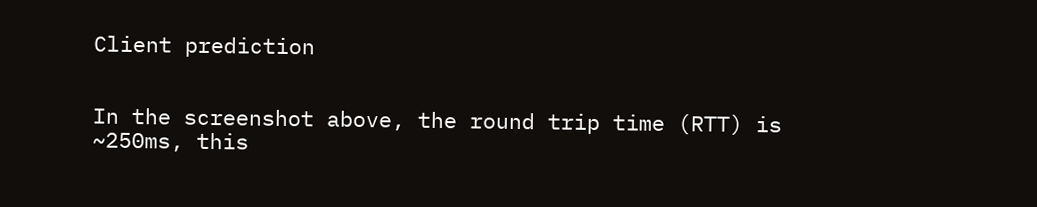Client prediction


In the screenshot above, the round trip time (RTT) is ~250ms, this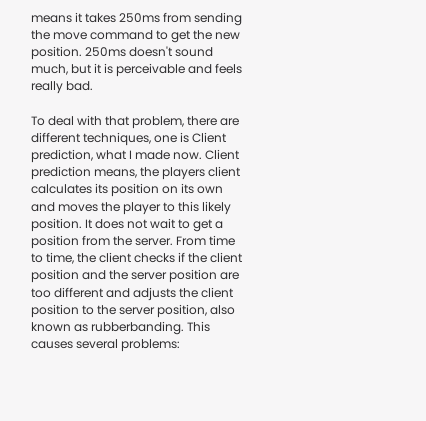means it takes 250ms from sending the move command to get the new position. 250ms doesn't sound much, but it is perceivable and feels really bad.

To deal with that problem, there are different techniques, one is Client prediction, what I made now. Client prediction means, the players client calculates its position on its own and moves the player to this likely position. It does not wait to get a position from the server. From time to time, the client checks if the client position and the server position are too different and adjusts the client position to the server position, also known as rubberbanding. This causes several problems: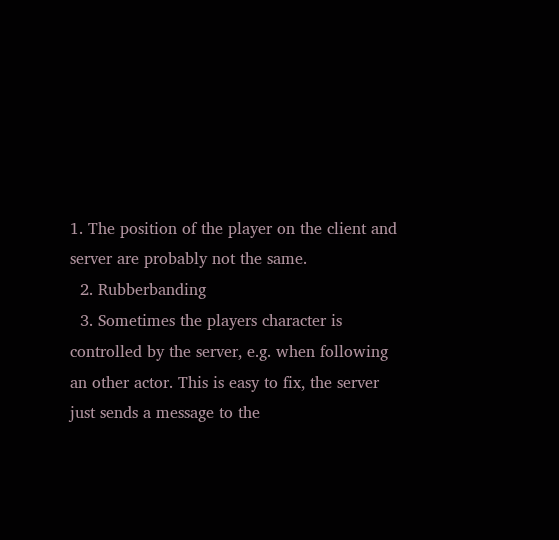1. The position of the player on the client and server are probably not the same.
  2. Rubberbanding
  3. Sometimes the players character is controlled by the server, e.g. when following an other actor. This is easy to fix, the server just sends a message to the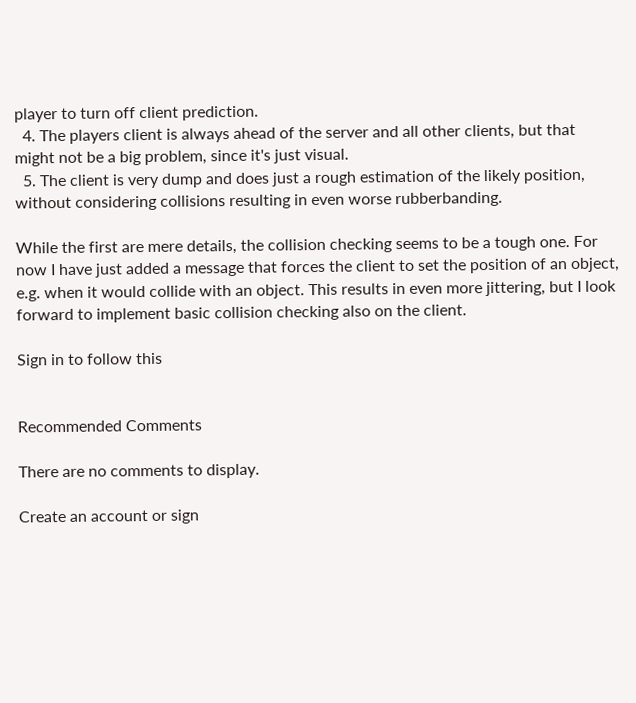player to turn off client prediction.
  4. The players client is always ahead of the server and all other clients, but that might not be a big problem, since it's just visual.
  5. The client is very dump and does just a rough estimation of the likely position, without considering collisions resulting in even worse rubberbanding.

While the first are mere details, the collision checking seems to be a tough one. For now I have just added a message that forces the client to set the position of an object, e.g. when it would collide with an object. This results in even more jittering, but I look forward to implement basic collision checking also on the client.

Sign in to follow this


Recommended Comments

There are no comments to display.

Create an account or sign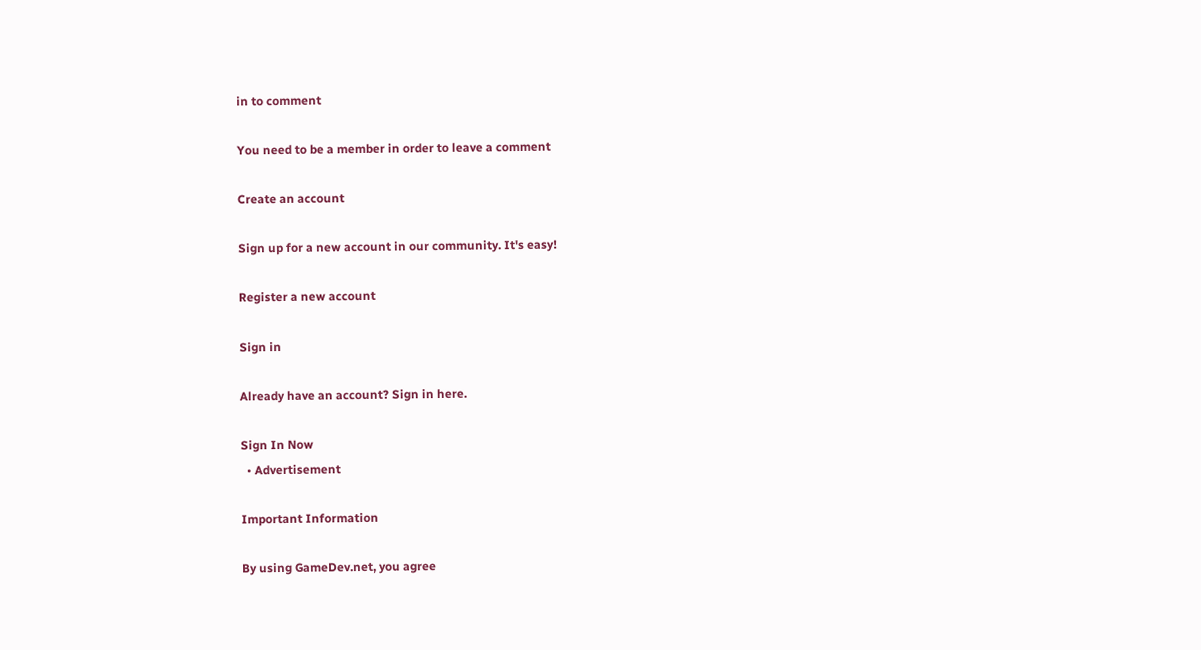in to comment

You need to be a member in order to leave a comment

Create an account

Sign up for a new account in our community. It's easy!

Register a new account

Sign in

Already have an account? Sign in here.

Sign In Now
  • Advertisement

Important Information

By using GameDev.net, you agree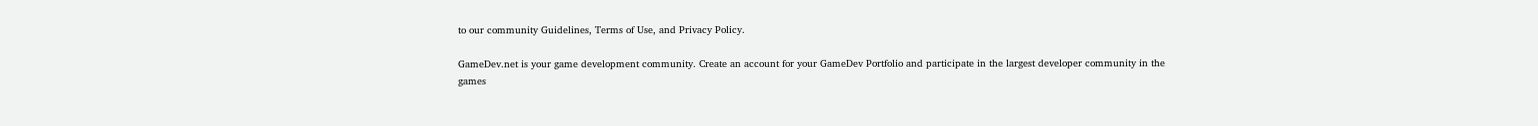to our community Guidelines, Terms of Use, and Privacy Policy.

GameDev.net is your game development community. Create an account for your GameDev Portfolio and participate in the largest developer community in the games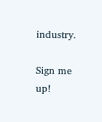industry.

Sign me up!